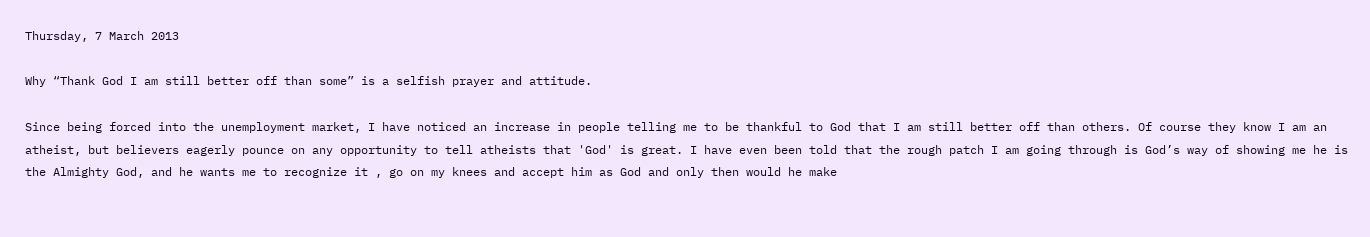Thursday, 7 March 2013

Why “Thank God I am still better off than some” is a selfish prayer and attitude.

Since being forced into the unemployment market, I have noticed an increase in people telling me to be thankful to God that I am still better off than others. Of course they know I am an atheist, but believers eagerly pounce on any opportunity to tell atheists that 'God' is great. I have even been told that the rough patch I am going through is God’s way of showing me he is the Almighty God, and he wants me to recognize it , go on my knees and accept him as God and only then would he make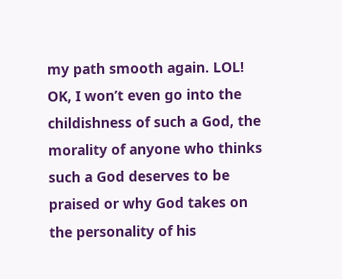my path smooth again. LOL! OK, I won’t even go into the childishness of such a God, the morality of anyone who thinks such a God deserves to be praised or why God takes on the personality of his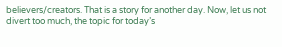believers/creators. That is a story for another day. Now, let us not divert too much, the topic for today’s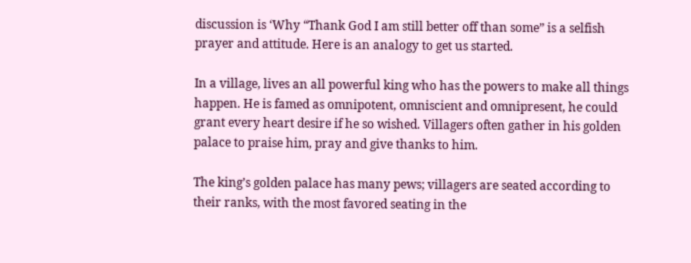discussion is ‘Why “Thank God I am still better off than some” is a selfish prayer and attitude. Here is an analogy to get us started.

In a village, lives an all powerful king who has the powers to make all things happen. He is famed as omnipotent, omniscient and omnipresent, he could grant every heart desire if he so wished. Villagers often gather in his golden palace to praise him, pray and give thanks to him.

The king’s golden palace has many pews; villagers are seated according to their ranks, with the most favored seating in the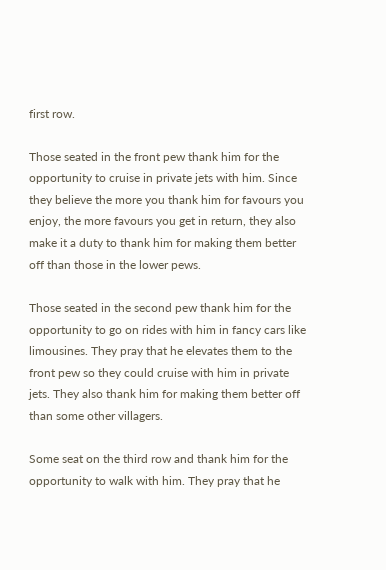first row.

Those seated in the front pew thank him for the opportunity to cruise in private jets with him. Since they believe the more you thank him for favours you enjoy, the more favours you get in return, they also make it a duty to thank him for making them better off than those in the lower pews.

Those seated in the second pew thank him for the opportunity to go on rides with him in fancy cars like limousines. They pray that he elevates them to the front pew so they could cruise with him in private jets. They also thank him for making them better off than some other villagers.

Some seat on the third row and thank him for the opportunity to walk with him. They pray that he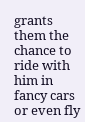grants them the chance to ride with him in fancy cars or even fly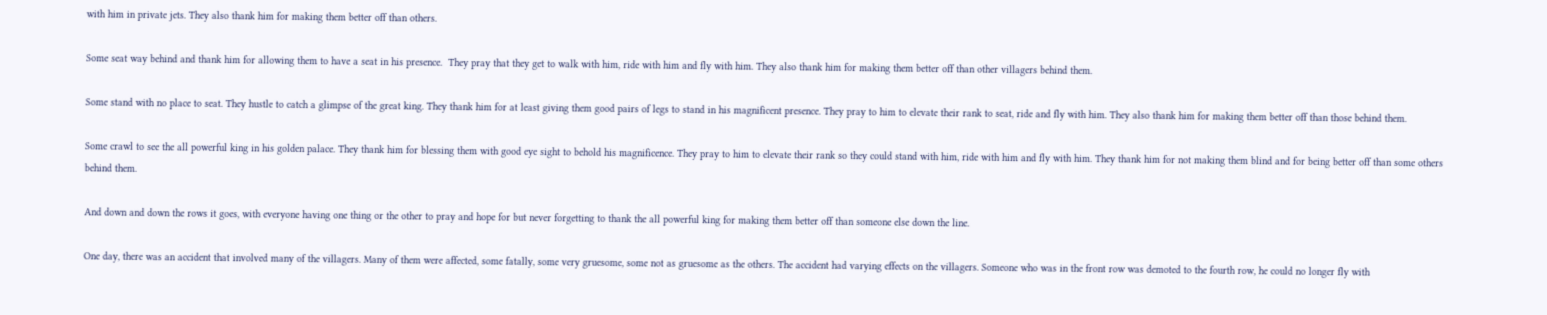with him in private jets. They also thank him for making them better off than others.

Some seat way behind and thank him for allowing them to have a seat in his presence.  They pray that they get to walk with him, ride with him and fly with him. They also thank him for making them better off than other villagers behind them.

Some stand with no place to seat. They hustle to catch a glimpse of the great king. They thank him for at least giving them good pairs of legs to stand in his magnificent presence. They pray to him to elevate their rank to seat, ride and fly with him. They also thank him for making them better off than those behind them.

Some crawl to see the all powerful king in his golden palace. They thank him for blessing them with good eye sight to behold his magnificence. They pray to him to elevate their rank so they could stand with him, ride with him and fly with him. They thank him for not making them blind and for being better off than some others behind them.

And down and down the rows it goes, with everyone having one thing or the other to pray and hope for but never forgetting to thank the all powerful king for making them better off than someone else down the line.

One day, there was an accident that involved many of the villagers. Many of them were affected, some fatally, some very gruesome, some not as gruesome as the others. The accident had varying effects on the villagers. Someone who was in the front row was demoted to the fourth row, he could no longer fly with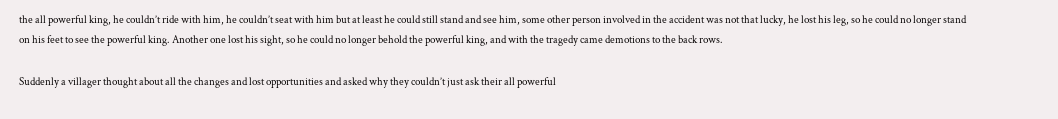the all powerful king, he couldn’t ride with him, he couldn’t seat with him but at least he could still stand and see him, some other person involved in the accident was not that lucky, he lost his leg, so he could no longer stand on his feet to see the powerful king. Another one lost his sight, so he could no longer behold the powerful king, and with the tragedy came demotions to the back rows.

Suddenly a villager thought about all the changes and lost opportunities and asked why they couldn’t just ask their all powerful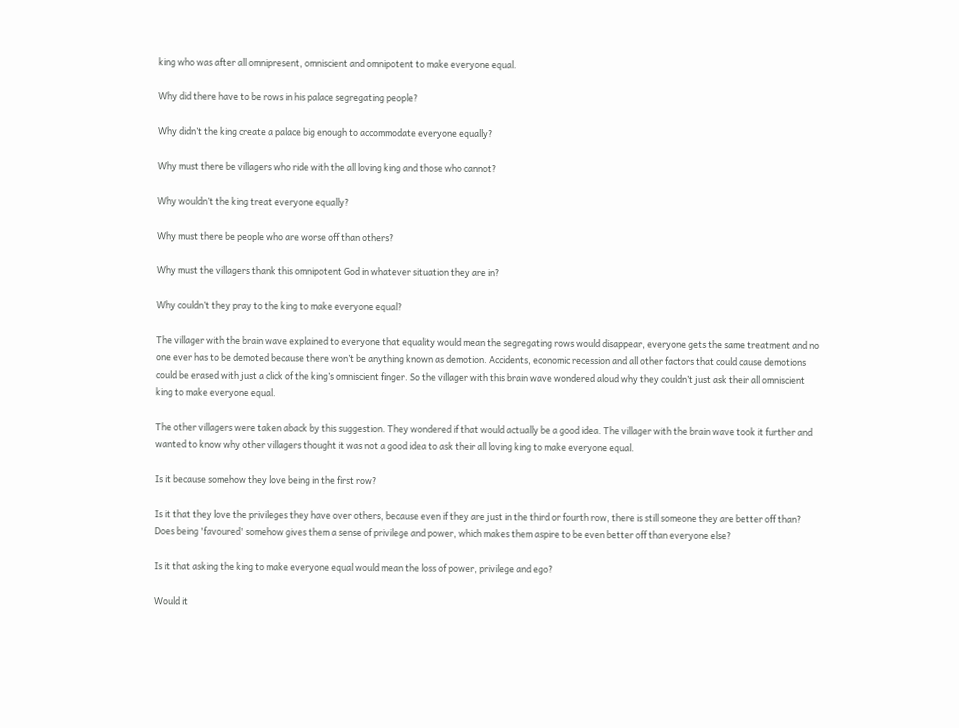king who was after all omnipresent, omniscient and omnipotent to make everyone equal.

Why did there have to be rows in his palace segregating people?

Why didn’t the king create a palace big enough to accommodate everyone equally?

Why must there be villagers who ride with the all loving king and those who cannot?

Why wouldn’t the king treat everyone equally?

Why must there be people who are worse off than others?

Why must the villagers thank this omnipotent God in whatever situation they are in?

Why couldn’t they pray to the king to make everyone equal?

The villager with the brain wave explained to everyone that equality would mean the segregating rows would disappear, everyone gets the same treatment and no one ever has to be demoted because there won’t be anything known as demotion. Accidents, economic recession and all other factors that could cause demotions could be erased with just a click of the king’s omniscient finger. So the villager with this brain wave wondered aloud why they couldn’t just ask their all omniscient king to make everyone equal.

The other villagers were taken aback by this suggestion. They wondered if that would actually be a good idea. The villager with the brain wave took it further and wanted to know why other villagers thought it was not a good idea to ask their all loving king to make everyone equal.

Is it because somehow they love being in the first row?

Is it that they love the privileges they have over others, because even if they are just in the third or fourth row, there is still someone they are better off than?
Does being 'favoured' somehow gives them a sense of privilege and power, which makes them aspire to be even better off than everyone else?

Is it that asking the king to make everyone equal would mean the loss of power, privilege and ego?

Would it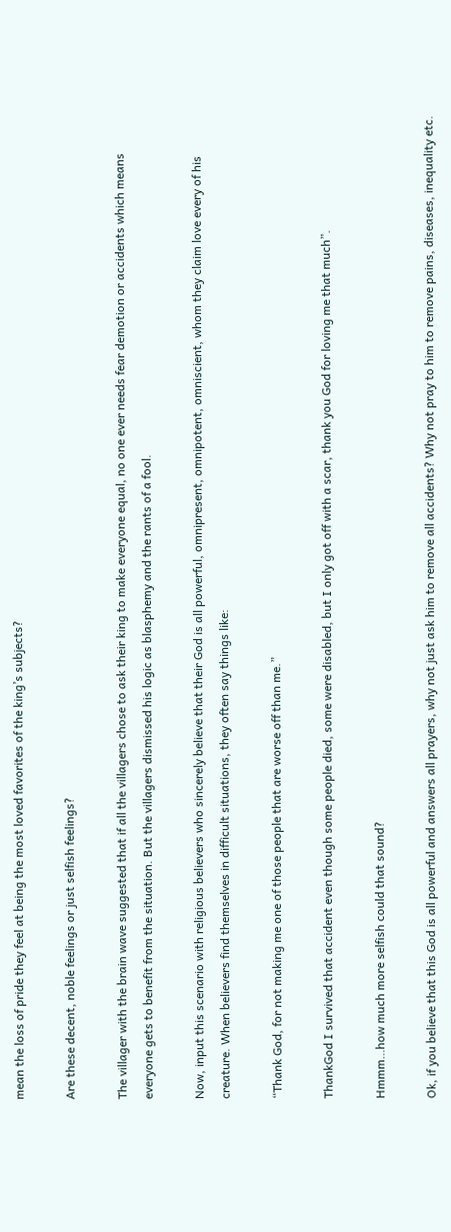mean the loss of pride they feel at being the most loved favorites of the king’s subjects?

Are these decent, noble feelings or just selfish feelings?

The villager with the brain wave suggested that if all the villagers chose to ask their king to make everyone equal, no one ever needs fear demotion or accidents which means everyone gets to benefit from the situation. But the villagers dismissed his logic as blasphemy and the rants of a fool.

Now, input this scenario with religious believers who sincerely believe that their God is all powerful, omnipresent, omnipotent, omniscient, whom they claim love every of his creature. When believers find themselves in difficult situations, they often say things like:

“Thank God, for not making me one of those people that are worse off than me.”

ThankGod I survived that accident even though some people died, some were disabled, but I only got off with a scar, thank you God for loving me that much”.

Hmmm…how much more selfish could that sound?

Ok, if you believe that this God is all powerful and answers all prayers, why not just ask him to remove all accidents? Why not pray to him to remove pains, diseases, inequality etc.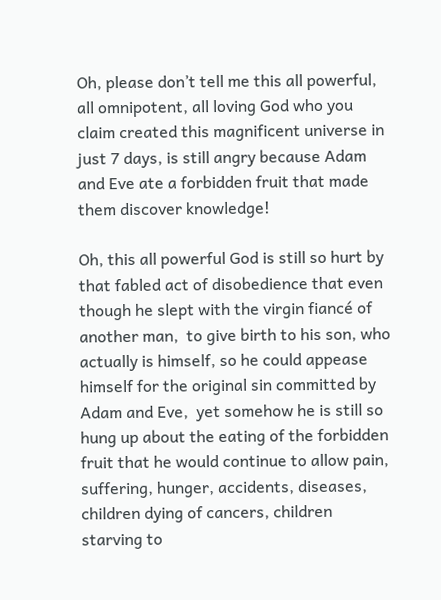Oh, please don’t tell me this all powerful, all omnipotent, all loving God who you claim created this magnificent universe in just 7 days, is still angry because Adam and Eve ate a forbidden fruit that made them discover knowledge!

Oh, this all powerful God is still so hurt by that fabled act of disobedience that even though he slept with the virgin fiancé of another man,  to give birth to his son, who actually is himself, so he could appease himself for the original sin committed by Adam and Eve,  yet somehow he is still so hung up about the eating of the forbidden fruit that he would continue to allow pain, suffering, hunger, accidents, diseases, children dying of cancers, children starving to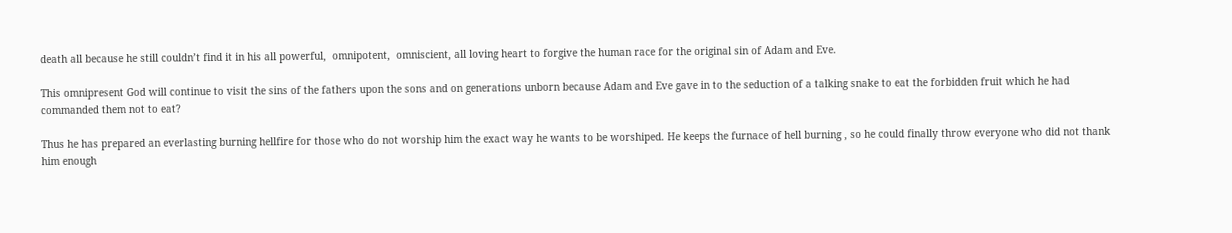death all because he still couldn’t find it in his all powerful,  omnipotent,  omniscient, all loving heart to forgive the human race for the original sin of Adam and Eve.

This omnipresent God will continue to visit the sins of the fathers upon the sons and on generations unborn because Adam and Eve gave in to the seduction of a talking snake to eat the forbidden fruit which he had commanded them not to eat?

Thus he has prepared an everlasting burning hellfire for those who do not worship him the exact way he wants to be worshiped. He keeps the furnace of hell burning , so he could finally throw everyone who did not thank him enough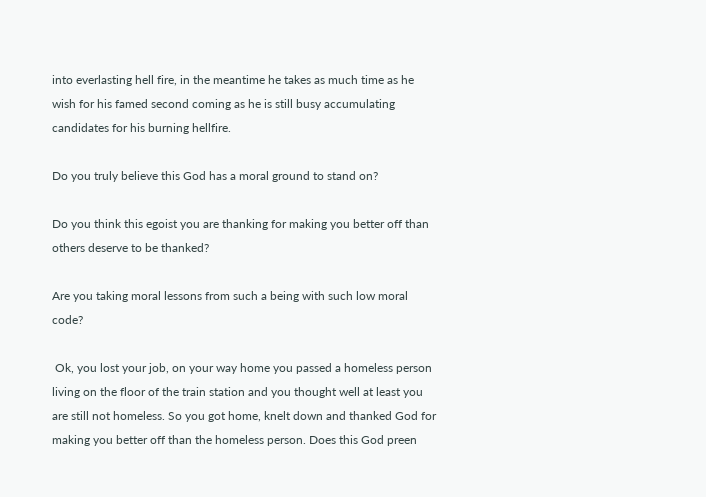into everlasting hell fire, in the meantime he takes as much time as he wish for his famed second coming as he is still busy accumulating  candidates for his burning hellfire.

Do you truly believe this God has a moral ground to stand on?

Do you think this egoist you are thanking for making you better off than others deserve to be thanked?

Are you taking moral lessons from such a being with such low moral code?

 Ok, you lost your job, on your way home you passed a homeless person living on the floor of the train station and you thought well at least you are still not homeless. So you got home, knelt down and thanked God for making you better off than the homeless person. Does this God preen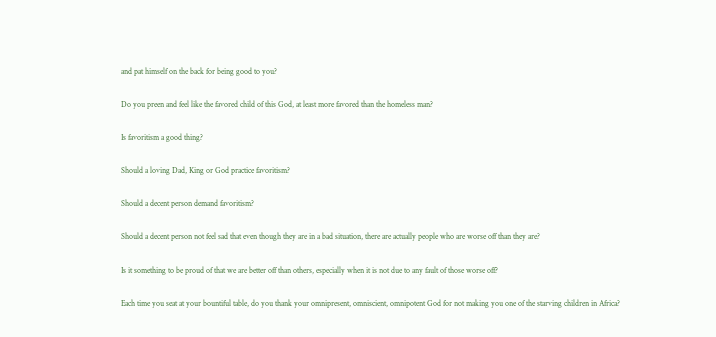and pat himself on the back for being good to you?

Do you preen and feel like the favored child of this God, at least more favored than the homeless man?

Is favoritism a good thing?

Should a loving Dad, King or God practice favoritism?

Should a decent person demand favoritism?

Should a decent person not feel sad that even though they are in a bad situation, there are actually people who are worse off than they are?

Is it something to be proud of that we are better off than others, especially when it is not due to any fault of those worse off?

Each time you seat at your bountiful table, do you thank your omnipresent, omniscient, omnipotent God for not making you one of the starving children in Africa?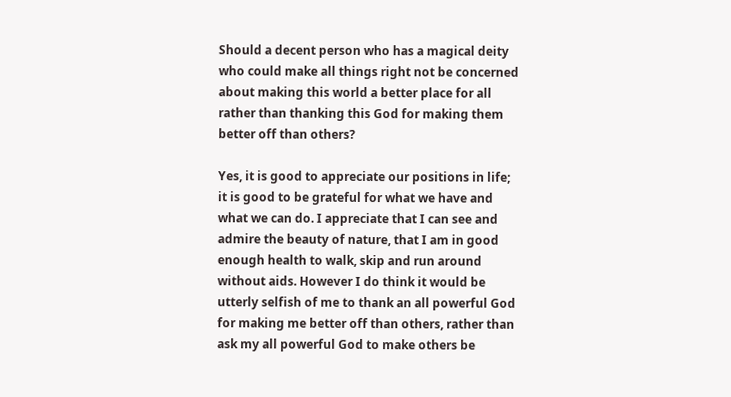Should a decent person who has a magical deity who could make all things right not be concerned about making this world a better place for all rather than thanking this God for making them better off than others?

Yes, it is good to appreciate our positions in life; it is good to be grateful for what we have and what we can do. I appreciate that I can see and admire the beauty of nature, that I am in good enough health to walk, skip and run around without aids. However I do think it would be utterly selfish of me to thank an all powerful God for making me better off than others, rather than ask my all powerful God to make others be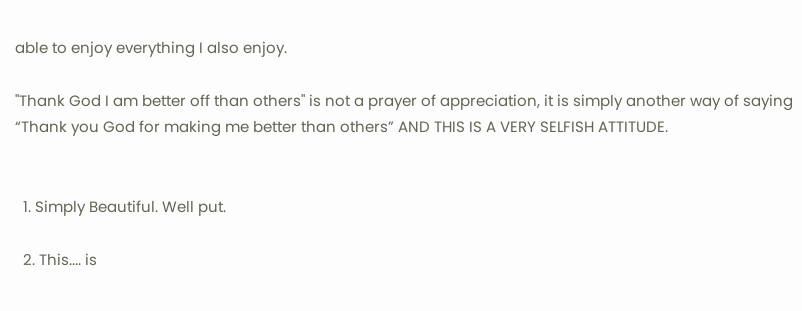able to enjoy everything I also enjoy.

"Thank God I am better off than others" is not a prayer of appreciation, it is simply another way of saying “Thank you God for making me better than others” AND THIS IS A VERY SELFISH ATTITUDE.


  1. Simply Beautiful. Well put.

  2. This.... is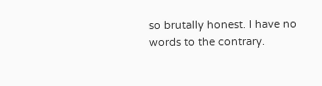so brutally honest. I have no words to the contrary.